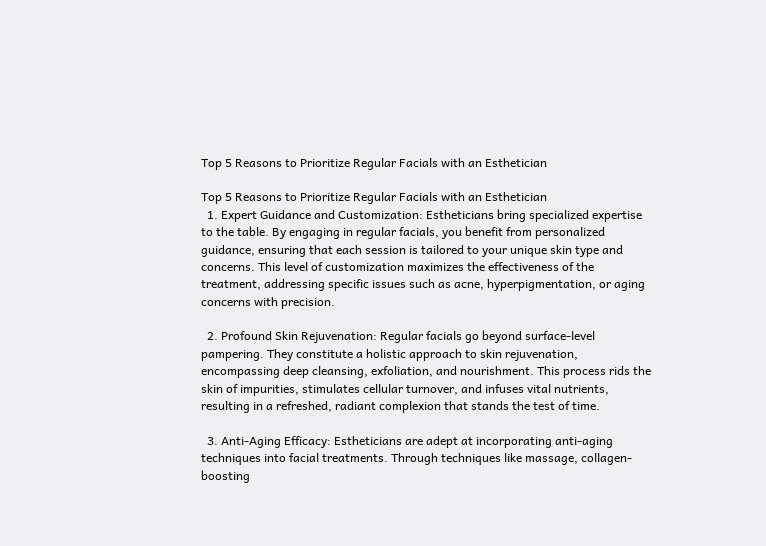Top 5 Reasons to Prioritize Regular Facials with an Esthetician

Top 5 Reasons to Prioritize Regular Facials with an Esthetician
  1. Expert Guidance and Customization: Estheticians bring specialized expertise to the table. By engaging in regular facials, you benefit from personalized guidance, ensuring that each session is tailored to your unique skin type and concerns. This level of customization maximizes the effectiveness of the treatment, addressing specific issues such as acne, hyperpigmentation, or aging concerns with precision.

  2. Profound Skin Rejuvenation: Regular facials go beyond surface-level pampering. They constitute a holistic approach to skin rejuvenation, encompassing deep cleansing, exfoliation, and nourishment. This process rids the skin of impurities, stimulates cellular turnover, and infuses vital nutrients, resulting in a refreshed, radiant complexion that stands the test of time.

  3. Anti-Aging Efficacy: Estheticians are adept at incorporating anti-aging techniques into facial treatments. Through techniques like massage, collagen-boosting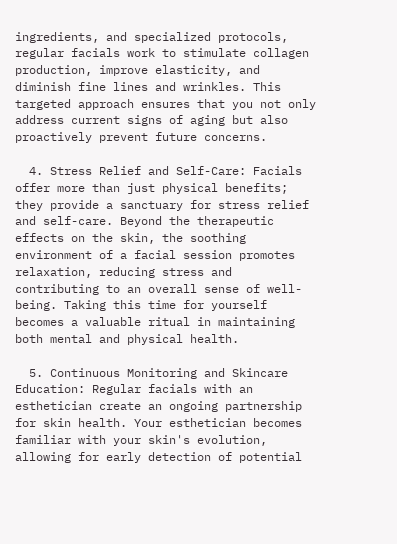ingredients, and specialized protocols, regular facials work to stimulate collagen production, improve elasticity, and diminish fine lines and wrinkles. This targeted approach ensures that you not only address current signs of aging but also proactively prevent future concerns.

  4. Stress Relief and Self-Care: Facials offer more than just physical benefits; they provide a sanctuary for stress relief and self-care. Beyond the therapeutic effects on the skin, the soothing environment of a facial session promotes relaxation, reducing stress and contributing to an overall sense of well-being. Taking this time for yourself becomes a valuable ritual in maintaining both mental and physical health.

  5. Continuous Monitoring and Skincare Education: Regular facials with an esthetician create an ongoing partnership for skin health. Your esthetician becomes familiar with your skin's evolution, allowing for early detection of potential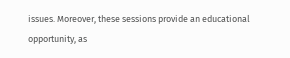issues. Moreover, these sessions provide an educational opportunity, as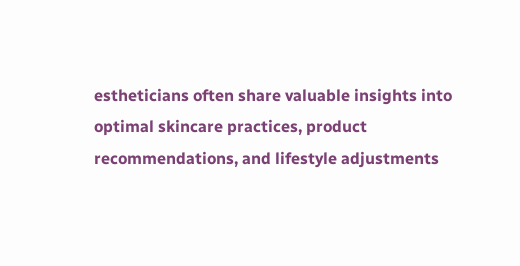estheticians often share valuable insights into optimal skincare practices, product recommendations, and lifestyle adjustments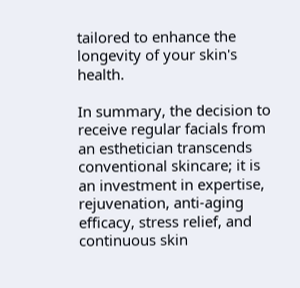tailored to enhance the longevity of your skin's health.

In summary, the decision to receive regular facials from an esthetician transcends conventional skincare; it is an investment in expertise, rejuvenation, anti-aging efficacy, stress relief, and continuous skin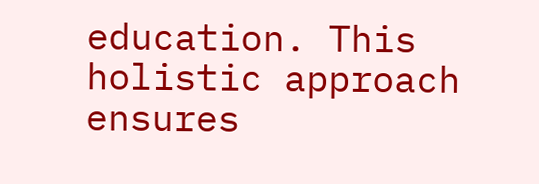education. This holistic approach ensures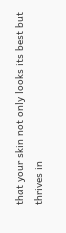that your skin not only looks its best but thrives in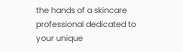the hands of a skincare professional dedicated to your unique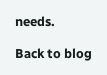needs.

Back to blog